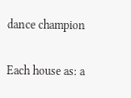dance champion

Each house as: a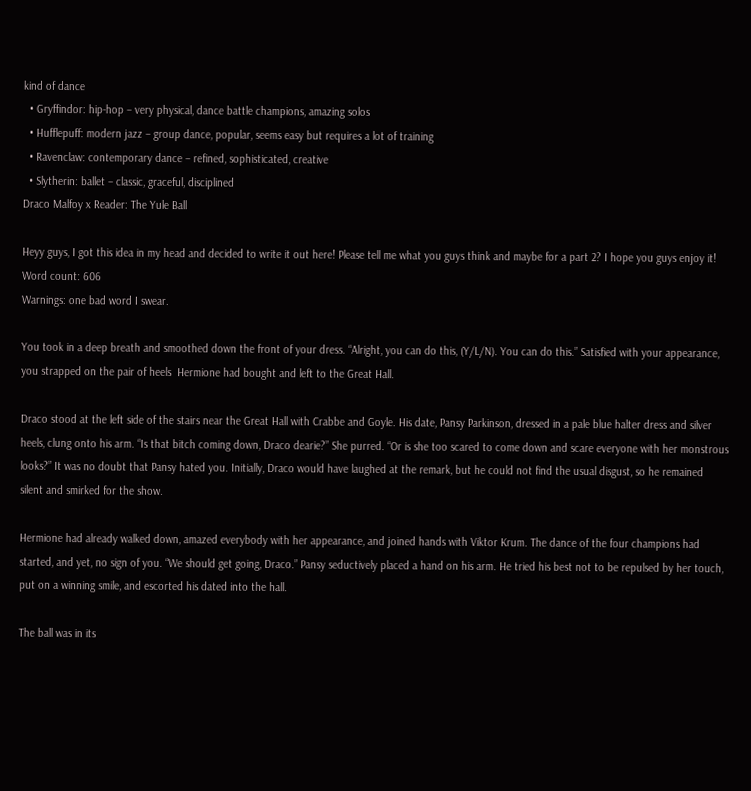kind of dance
  • Gryffindor: hip-hop – very physical, dance battle champions, amazing solos
  • Hufflepuff: modern jazz – group dance, popular, seems easy but requires a lot of training
  • Ravenclaw: contemporary dance – refined, sophisticated, creative
  • Slytherin: ballet – classic, graceful, disciplined
Draco Malfoy x Reader: The Yule Ball

Heyy guys, I got this idea in my head and decided to write it out here! Please tell me what you guys think and maybe for a part 2? I hope you guys enjoy it!
Word count: 606
Warnings: one bad word I swear.

You took in a deep breath and smoothed down the front of your dress. “Alright, you can do this, (Y/L/N). You can do this.” Satisfied with your appearance, you strapped on the pair of heels  Hermione had bought and left to the Great Hall.

Draco stood at the left side of the stairs near the Great Hall with Crabbe and Goyle. His date, Pansy Parkinson, dressed in a pale blue halter dress and silver heels, clung onto his arm. “Is that bitch coming down, Draco dearie?” She purred. “Or is she too scared to come down and scare everyone with her monstrous looks?” It was no doubt that Pansy hated you. Initially, Draco would have laughed at the remark, but he could not find the usual disgust, so he remained silent and smirked for the show.

Hermione had already walked down, amazed everybody with her appearance, and joined hands with Viktor Krum. The dance of the four champions had started, and yet, no sign of you. “We should get going, Draco.” Pansy seductively placed a hand on his arm. He tried his best not to be repulsed by her touch, put on a winning smile, and escorted his dated into the hall.

The ball was in its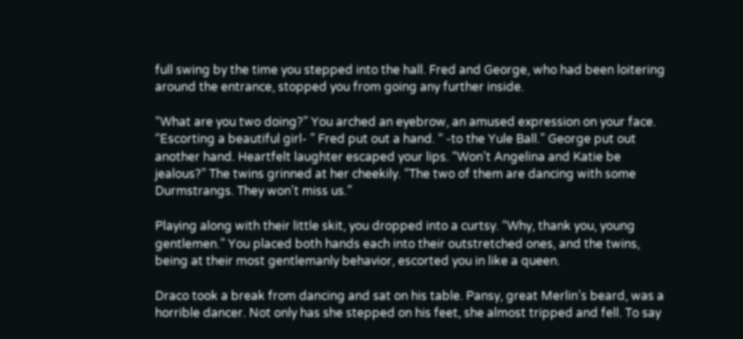full swing by the time you stepped into the hall. Fred and George, who had been loitering around the entrance, stopped you from going any further inside.

“What are you two doing?” You arched an eyebrow, an amused expression on your face. “Escorting a beautiful girl- ” Fred put out a hand. “ -to the Yule Ball.” George put out another hand. Heartfelt laughter escaped your lips. “Won’t Angelina and Katie be jealous?” The twins grinned at her cheekily. “The two of them are dancing with some Durmstrangs. They won’t miss us.”

Playing along with their little skit, you dropped into a curtsy. “Why, thank you, young gentlemen.” You placed both hands each into their outstretched ones, and the twins, being at their most gentlemanly behavior, escorted you in like a queen.

Draco took a break from dancing and sat on his table. Pansy, great Merlin’s beard, was a horrible dancer. Not only has she stepped on his feet, she almost tripped and fell. To say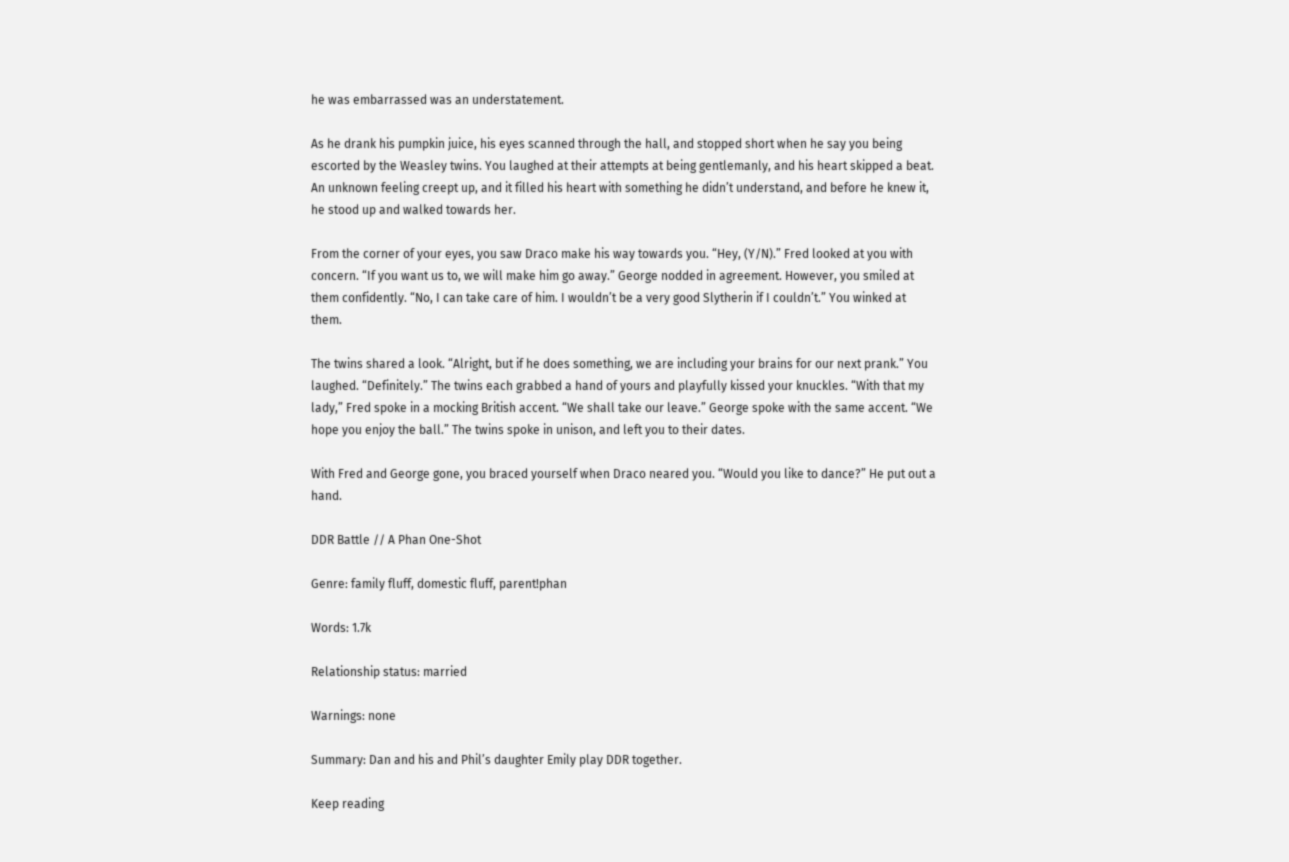he was embarrassed was an understatement.

As he drank his pumpkin juice, his eyes scanned through the hall, and stopped short when he say you being escorted by the Weasley twins. You laughed at their attempts at being gentlemanly, and his heart skipped a beat. An unknown feeling creept up, and it filled his heart with something he didn’t understand, and before he knew it, he stood up and walked towards her.

From the corner of your eyes, you saw Draco make his way towards you. “Hey, (Y/N).” Fred looked at you with concern. “If you want us to, we will make him go away.” George nodded in agreement. However, you smiled at them confidently. “No, I can take care of him. I wouldn’t be a very good Slytherin if I couldn’t.” You winked at them.

The twins shared a look. “Alright, but if he does something, we are including your brains for our next prank.” You laughed. “Definitely.” The twins each grabbed a hand of yours and playfully kissed your knuckles. “With that my lady,” Fred spoke in a mocking British accent. “We shall take our leave.” George spoke with the same accent. “We hope you enjoy the ball.” The twins spoke in unison, and left you to their dates.

With Fred and George gone, you braced yourself when Draco neared you. “Would you like to dance?” He put out a hand.

DDR Battle // A Phan One-Shot

Genre: family fluff, domestic fluff, parent!phan

Words: 1.7k

Relationship status: married

Warnings: none

Summary: Dan and his and Phil’s daughter Emily play DDR together.

Keep reading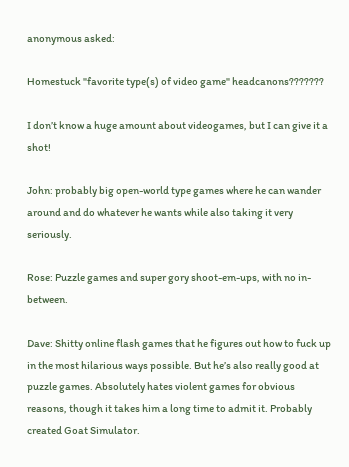anonymous asked:

Homestuck "favorite type(s) of video game" headcanons???????

I don’t know a huge amount about videogames, but I can give it a shot!

John: probably big open-world type games where he can wander around and do whatever he wants while also taking it very seriously.

Rose: Puzzle games and super gory shoot-em-ups, with no in-between.

Dave: Shitty online flash games that he figures out how to fuck up in the most hilarious ways possible. But he’s also really good at puzzle games. Absolutely hates violent games for obvious reasons, though it takes him a long time to admit it. Probably created Goat Simulator.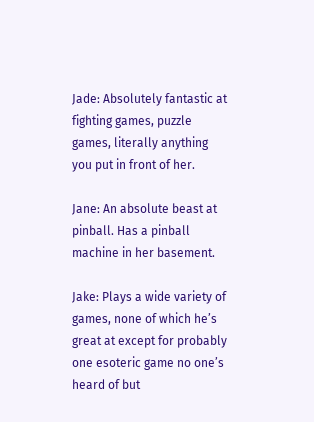Jade: Absolutely fantastic at fighting games, puzzle games, literally anything you put in front of her.

Jane: An absolute beast at pinball. Has a pinball machine in her basement.

Jake: Plays a wide variety of games, none of which he’s great at except for probably one esoteric game no one’s heard of but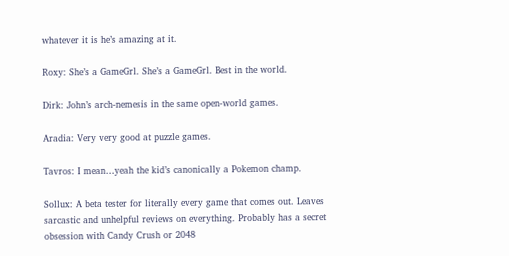whatever it is he’s amazing at it.

Roxy: She’s a GameGrl. She’s a GameGrl. Best in the world.

Dirk: John’s arch-nemesis in the same open-world games.

Aradia: Very very good at puzzle games.

Tavros: I mean…yeah the kid’s canonically a Pokemon champ.

Sollux: A beta tester for literally every game that comes out. Leaves sarcastic and unhelpful reviews on everything. Probably has a secret obsession with Candy Crush or 2048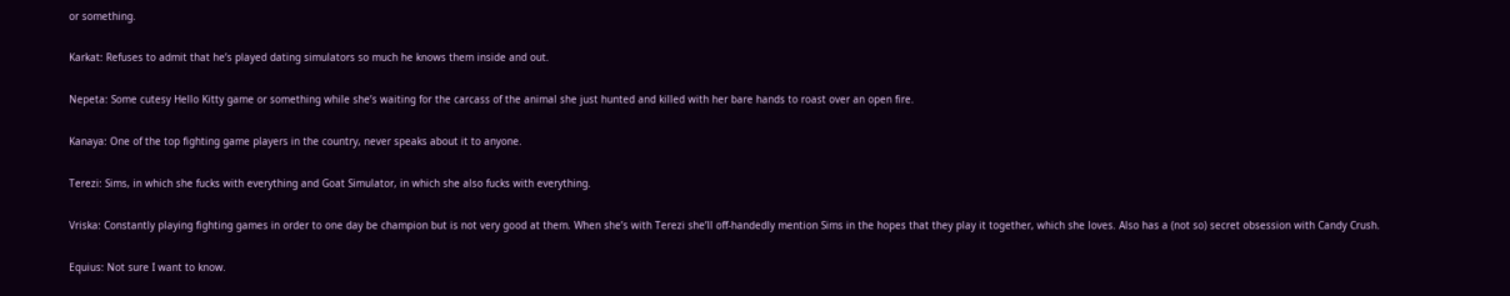or something.

Karkat: Refuses to admit that he’s played dating simulators so much he knows them inside and out.

Nepeta: Some cutesy Hello Kitty game or something while she’s waiting for the carcass of the animal she just hunted and killed with her bare hands to roast over an open fire.

Kanaya: One of the top fighting game players in the country, never speaks about it to anyone.

Terezi: Sims, in which she fucks with everything and Goat Simulator, in which she also fucks with everything.

Vriska: Constantly playing fighting games in order to one day be champion but is not very good at them. When she’s with Terezi she’ll off-handedly mention Sims in the hopes that they play it together, which she loves. Also has a (not so) secret obsession with Candy Crush.

Equius: Not sure I want to know.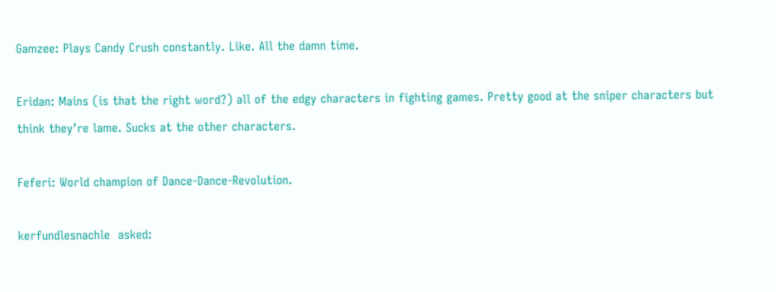Gamzee: Plays Candy Crush constantly. Like. All the damn time.

Eridan: Mains (is that the right word?) all of the edgy characters in fighting games. Pretty good at the sniper characters but think they’re lame. Sucks at the other characters.

Feferi: World champion of Dance-Dance-Revolution.

kerfundlesnachle  asked: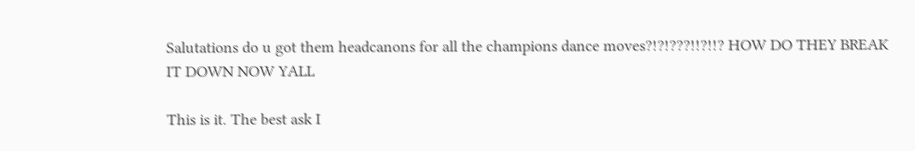Salutations do u got them headcanons for all the champions dance moves?!?!???!!?!!? HOW DO THEY BREAK IT DOWN NOW YALL

This is it. The best ask I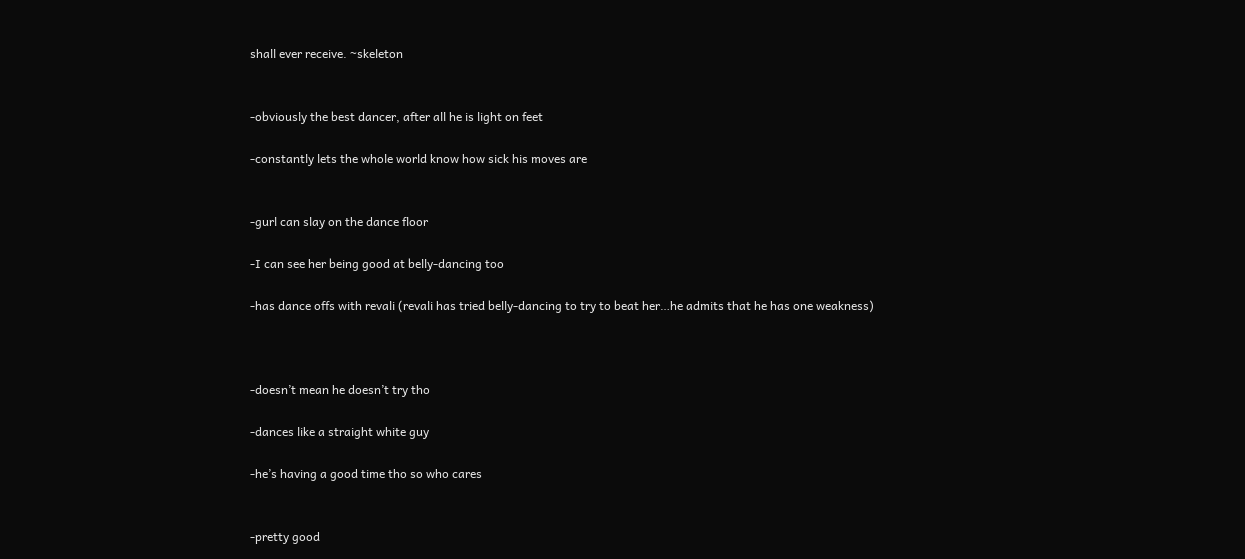shall ever receive. ~skeleton


-obviously the best dancer, after all he is light on feet

-constantly lets the whole world know how sick his moves are


-gurl can slay on the dance floor

-I can see her being good at belly-dancing too

-has dance offs with revali (revali has tried belly-dancing to try to beat her…he admits that he has one weakness)



-doesn’t mean he doesn’t try tho

-dances like a straight white guy

-he’s having a good time tho so who cares


-pretty good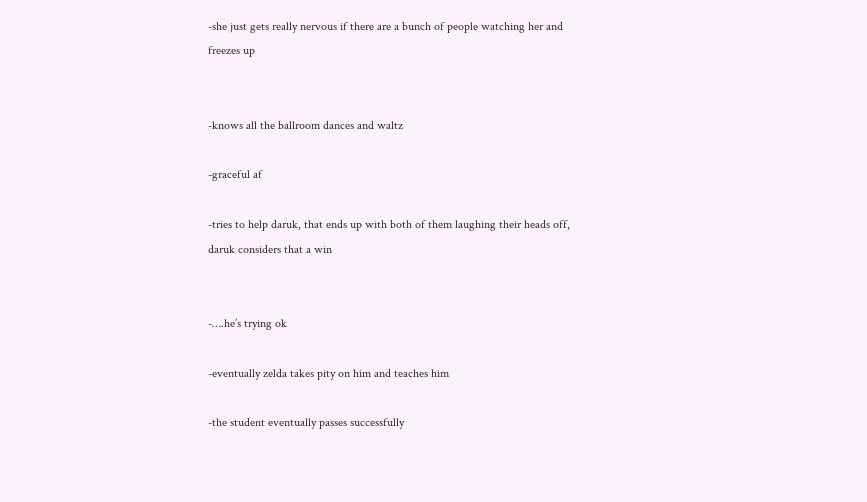-she just gets really nervous if there are a bunch of people watching her and freezes up


-knows all the ballroom dances and waltz

-graceful af

-tries to help daruk, that ends up with both of them laughing their heads off, daruk considers that a win


-….he’s trying ok

-eventually zelda takes pity on him and teaches him

-the student eventually passes successfully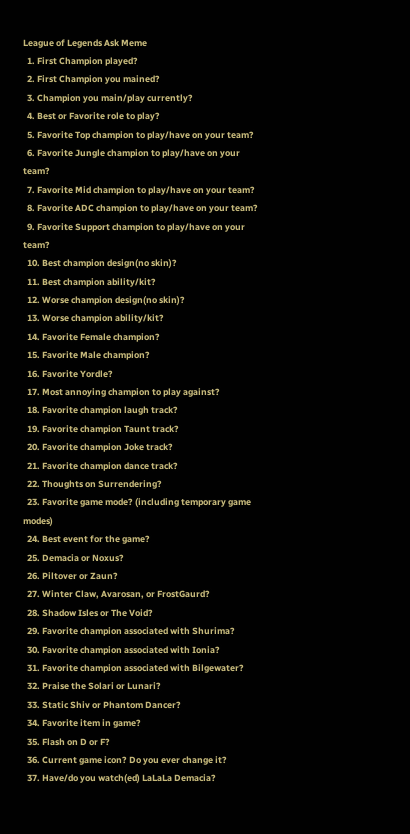League of Legends Ask Meme
  1. First Champion played?
  2. First Champion you mained?
  3. Champion you main/play currently?
  4. Best or Favorite role to play?
  5. Favorite Top champion to play/have on your team?
  6. Favorite Jungle champion to play/have on your team?
  7. Favorite Mid champion to play/have on your team?
  8. Favorite ADC champion to play/have on your team?
  9. Favorite Support champion to play/have on your team?
  10. Best champion design(no skin)?
  11. Best champion ability/kit?
  12. Worse champion design(no skin)?
  13. Worse champion ability/kit?
  14. Favorite Female champion?
  15. Favorite Male champion?
  16. Favorite Yordle?
  17. Most annoying champion to play against?
  18. Favorite champion laugh track?
  19. Favorite champion Taunt track?
  20. Favorite champion Joke track?
  21. Favorite champion dance track?
  22. Thoughts on Surrendering?
  23. Favorite game mode? (including temporary game modes)
  24. Best event for the game?
  25. Demacia or Noxus?
  26. Piltover or Zaun?
  27. Winter Claw, Avarosan, or FrostGaurd?
  28. Shadow Isles or The Void?
  29. Favorite champion associated with Shurima?
  30. Favorite champion associated with Ionia?
  31. Favorite champion associated with Bilgewater?
  32. Praise the Solari or Lunari?
  33. Static Shiv or Phantom Dancer?
  34. Favorite item in game?
  35. Flash on D or F?
  36. Current game icon? Do you ever change it?
  37. Have/do you watch(ed) LaLaLa Demacia?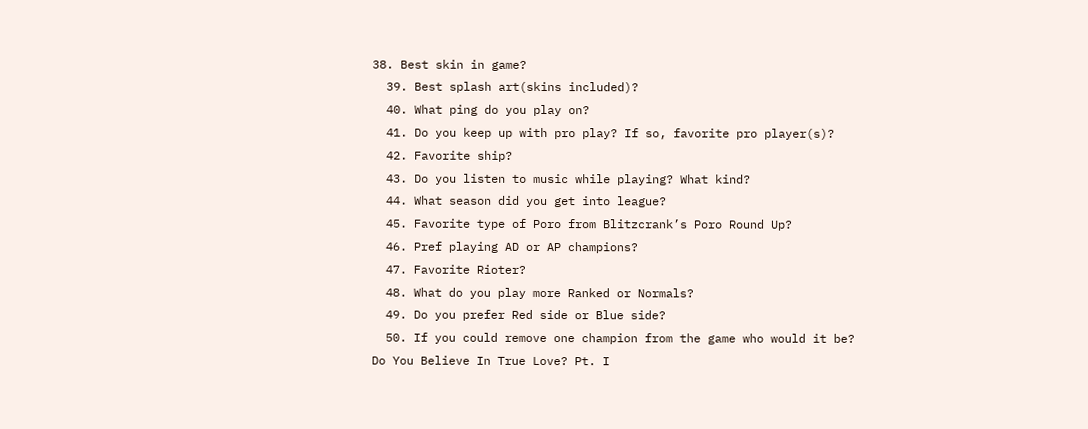38. Best skin in game?
  39. Best splash art(skins included)?
  40. What ping do you play on?
  41. Do you keep up with pro play? If so, favorite pro player(s)?
  42. Favorite ship?
  43. Do you listen to music while playing? What kind?
  44. What season did you get into league?
  45. Favorite type of Poro from Blitzcrank’s Poro Round Up?
  46. Pref playing AD or AP champions?
  47. Favorite Rioter?
  48. What do you play more Ranked or Normals?
  49. Do you prefer Red side or Blue side?
  50. If you could remove one champion from the game who would it be?
Do You Believe In True Love? Pt. I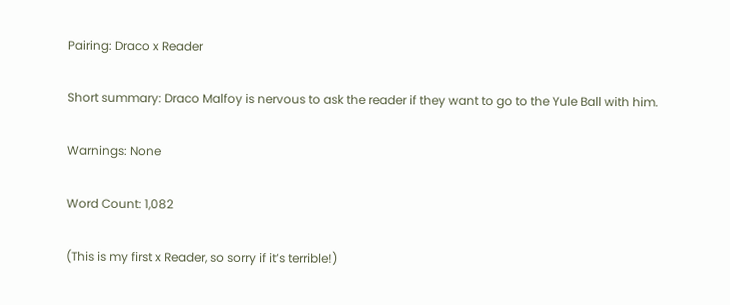Pairing: Draco x Reader

Short summary: Draco Malfoy is nervous to ask the reader if they want to go to the Yule Ball with him.

Warnings: None

Word Count: 1,082

(This is my first x Reader, so sorry if it’s terrible!)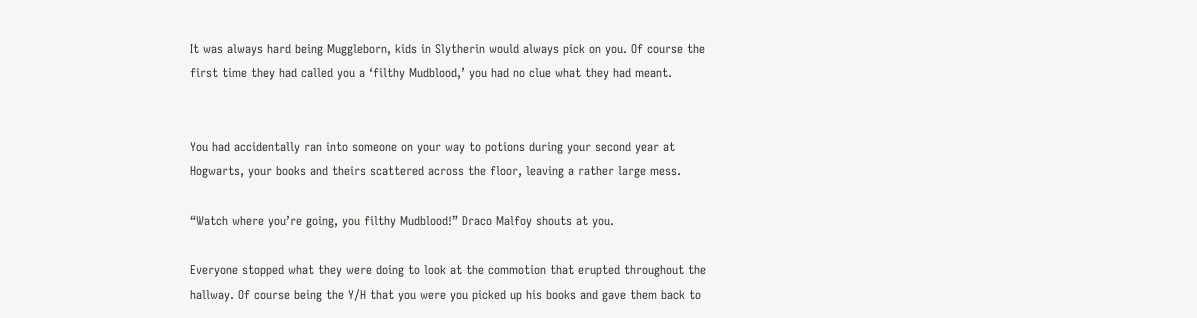It was always hard being Muggleborn, kids in Slytherin would always pick on you. Of course the first time they had called you a ‘filthy Mudblood,’ you had no clue what they had meant.


You had accidentally ran into someone on your way to potions during your second year at Hogwarts, your books and theirs scattered across the floor, leaving a rather large mess.

“Watch where you’re going, you filthy Mudblood!” Draco Malfoy shouts at you.

Everyone stopped what they were doing to look at the commotion that erupted throughout the hallway. Of course being the Y/H that you were you picked up his books and gave them back to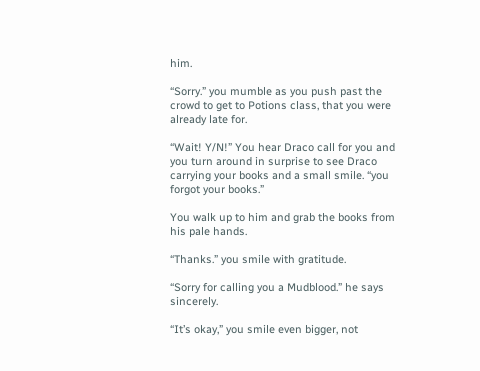him.

“Sorry.” you mumble as you push past the crowd to get to Potions class, that you were already late for.

“Wait! Y/N!” You hear Draco call for you and you turn around in surprise to see Draco carrying your books and a small smile. “you forgot your books.”

You walk up to him and grab the books from his pale hands.

“Thanks.” you smile with gratitude.

“Sorry for calling you a Mudblood.” he says sincerely.

“It’s okay,” you smile even bigger, not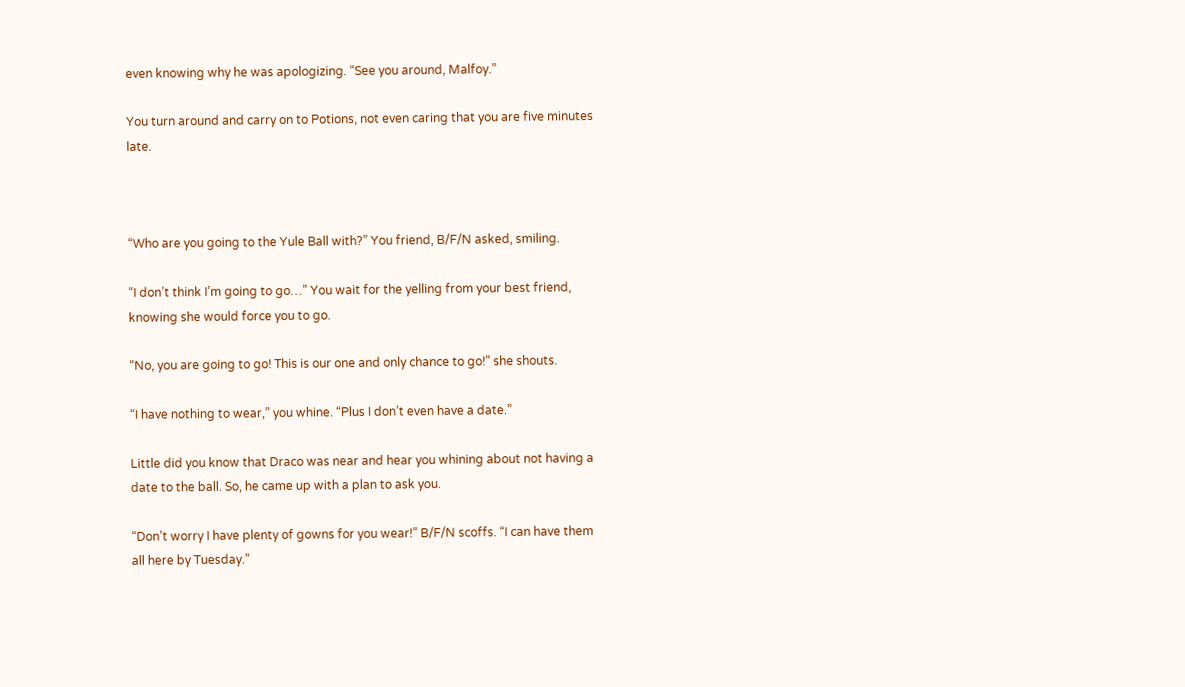even knowing why he was apologizing. “See you around, Malfoy.”

You turn around and carry on to Potions, not even caring that you are five minutes late.



“Who are you going to the Yule Ball with?” You friend, B/F/N asked, smiling.

“I don’t think I’m going to go…” You wait for the yelling from your best friend, knowing she would force you to go.

“No, you are going to go! This is our one and only chance to go!” she shouts.

“I have nothing to wear,” you whine. “Plus I don’t even have a date.”

Little did you know that Draco was near and hear you whining about not having a date to the ball. So, he came up with a plan to ask you.

“Don’t worry I have plenty of gowns for you wear!” B/F/N scoffs. “I can have them all here by Tuesday.”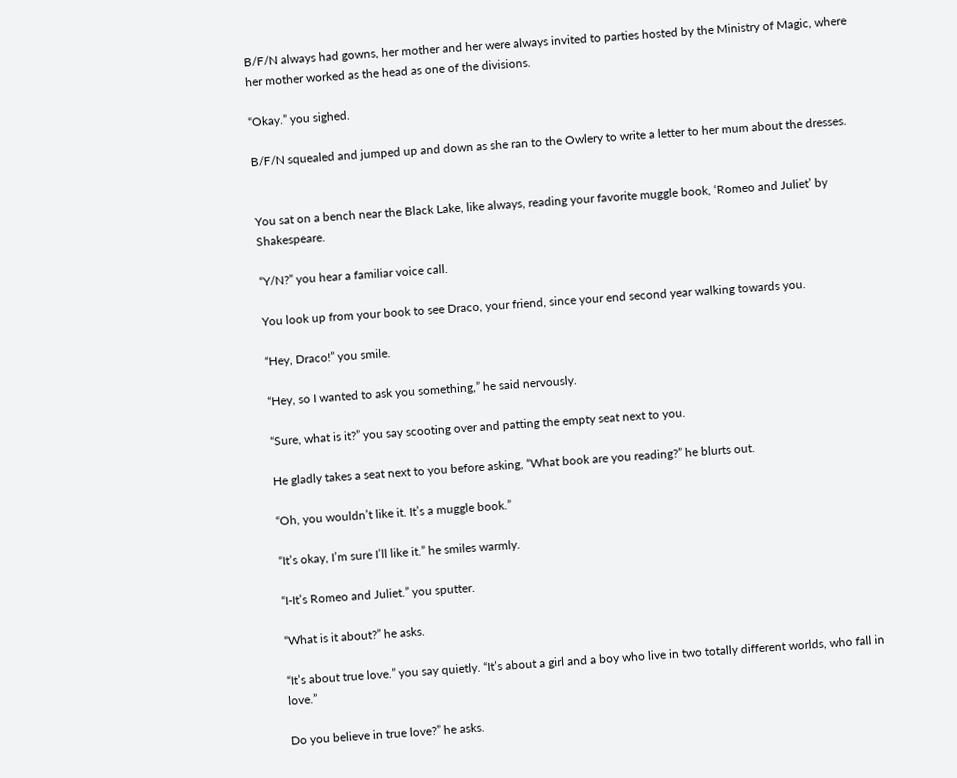B/F/N always had gowns, her mother and her were always invited to parties hosted by the Ministry of Magic, where her mother worked as the head as one of the divisions.

“Okay.” you sighed.

B/F/N squealed and jumped up and down as she ran to the Owlery to write a letter to her mum about the dresses.


You sat on a bench near the Black Lake, like always, reading your favorite muggle book, ‘Romeo and Juliet’ by Shakespeare.

“Y/N?” you hear a familiar voice call.

You look up from your book to see Draco, your friend, since your end second year walking towards you.

“Hey, Draco!” you smile.

“Hey, so I wanted to ask you something,” he said nervously.

“Sure, what is it?” you say scooting over and patting the empty seat next to you.

He gladly takes a seat next to you before asking, “What book are you reading?” he blurts out.

“Oh, you wouldn’t like it. It’s a muggle book.”

“It’s okay, I’m sure I’ll like it.” he smiles warmly.

“I-It’s Romeo and Juliet.” you sputter.

“What is it about?” he asks.

“It’s about true love.” you say quietly. “It’s about a girl and a boy who live in two totally different worlds, who fall in love.”

Do you believe in true love?” he asks.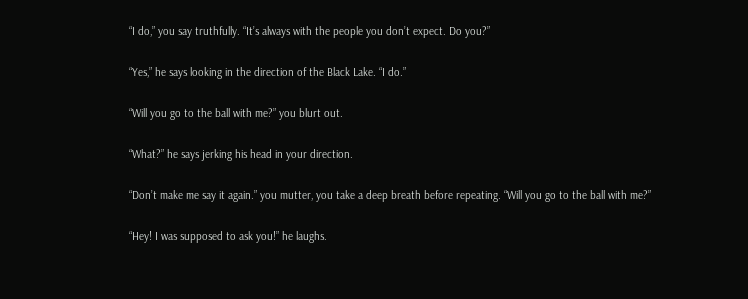“I do,” you say truthfully. “It’s always with the people you don’t expect. Do you?”

“Yes,” he says looking in the direction of the Black Lake. “I do.”

“Will you go to the ball with me?” you blurt out.

“What?” he says jerking his head in your direction.

“Don’t make me say it again.” you mutter, you take a deep breath before repeating. “Will you go to the ball with me?”

“Hey! I was supposed to ask you!” he laughs.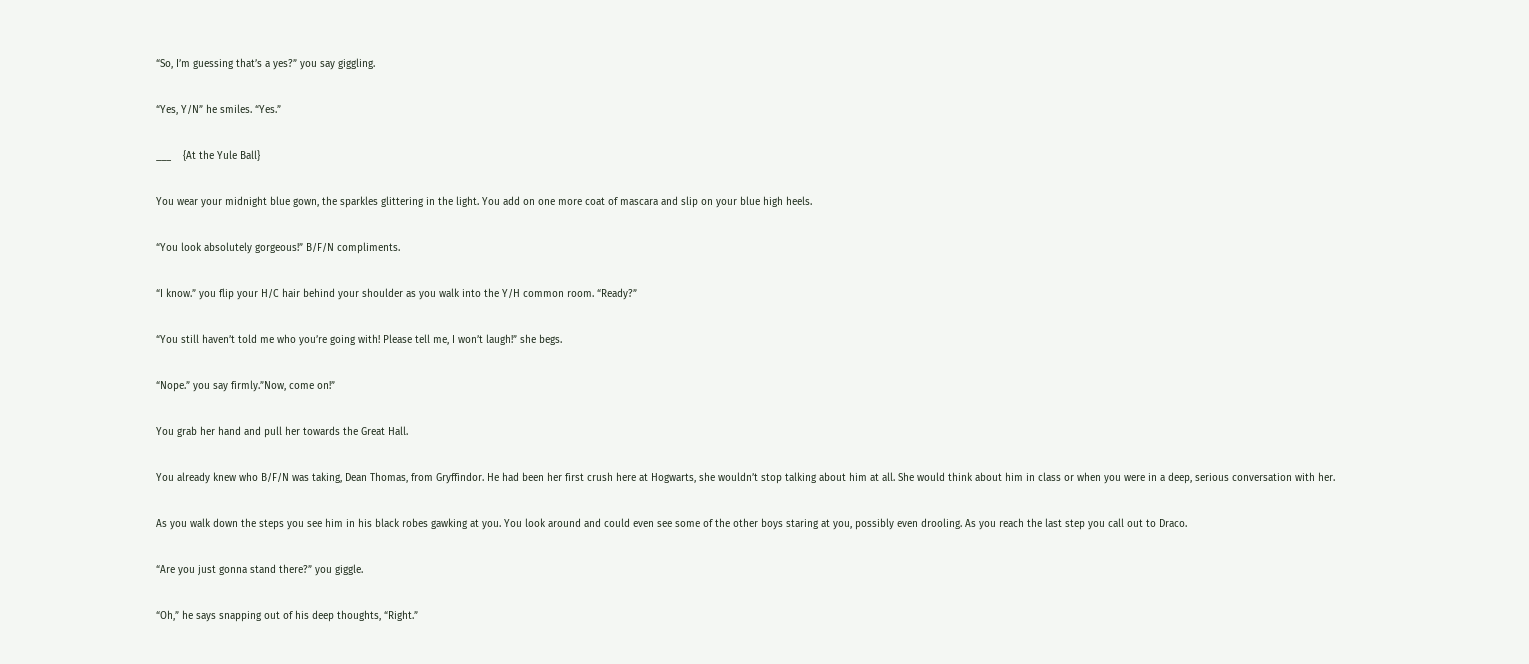“So, I’m guessing that’s a yes?” you say giggling.

“Yes, Y/N” he smiles. “Yes.”

___    {At the Yule Ball}

You wear your midnight blue gown, the sparkles glittering in the light. You add on one more coat of mascara and slip on your blue high heels.

“You look absolutely gorgeous!” B/F/N compliments.

“I know.” you flip your H/C hair behind your shoulder as you walk into the Y/H common room. “Ready?”

“You still haven’t told me who you’re going with! Please tell me, I won’t laugh!” she begs.

“Nope.” you say firmly.”Now, come on!”

You grab her hand and pull her towards the Great Hall.

You already knew who B/F/N was taking, Dean Thomas, from Gryffindor. He had been her first crush here at Hogwarts, she wouldn’t stop talking about him at all. She would think about him in class or when you were in a deep, serious conversation with her.

As you walk down the steps you see him in his black robes gawking at you. You look around and could even see some of the other boys staring at you, possibly even drooling. As you reach the last step you call out to Draco.

“Are you just gonna stand there?” you giggle.

“Oh,” he says snapping out of his deep thoughts, “Right.”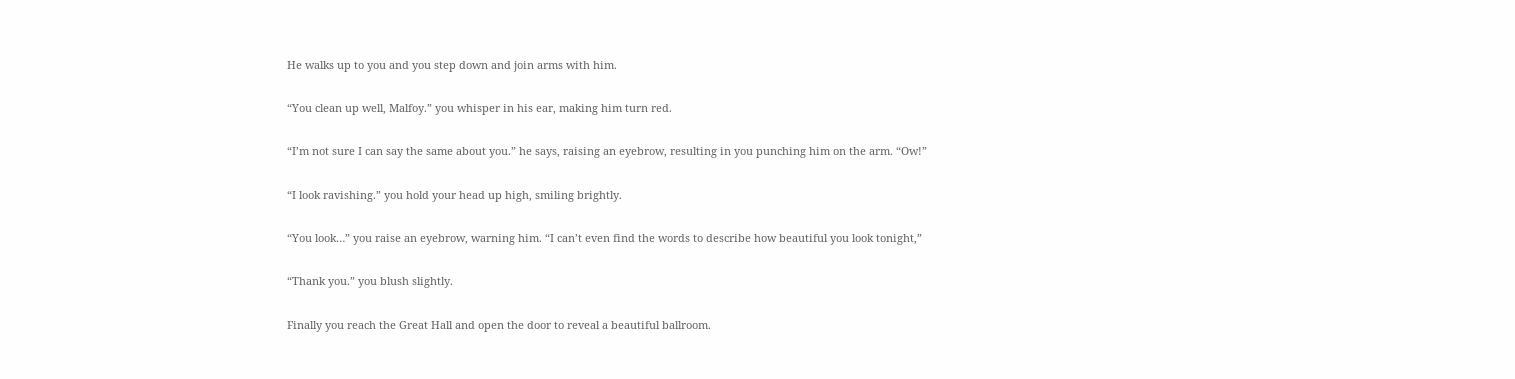He walks up to you and you step down and join arms with him.

“You clean up well, Malfoy.” you whisper in his ear, making him turn red.

“I’m not sure I can say the same about you.” he says, raising an eyebrow, resulting in you punching him on the arm. “Ow!”

“I look ravishing.” you hold your head up high, smiling brightly.

“You look…” you raise an eyebrow, warning him. “I can’t even find the words to describe how beautiful you look tonight,”

“Thank you.” you blush slightly.

Finally you reach the Great Hall and open the door to reveal a beautiful ballroom.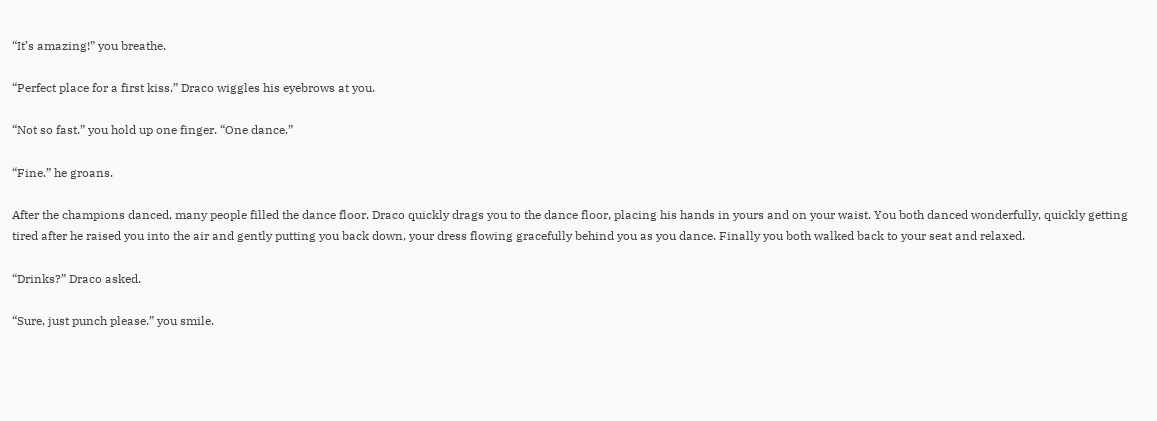“It’s amazing!” you breathe.

“Perfect place for a first kiss.” Draco wiggles his eyebrows at you.

“Not so fast.” you hold up one finger. “One dance.”

“Fine.” he groans.

After the champions danced, many people filled the dance floor. Draco quickly drags you to the dance floor, placing his hands in yours and on your waist. You both danced wonderfully, quickly getting tired after he raised you into the air and gently putting you back down, your dress flowing gracefully behind you as you dance. Finally you both walked back to your seat and relaxed.

“Drinks?” Draco asked.

“Sure, just punch please.” you smile.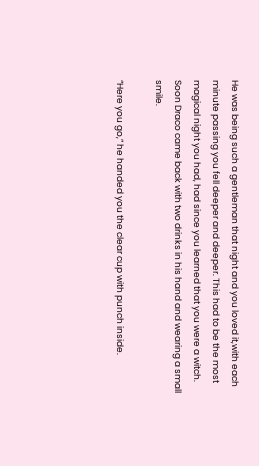He was being such a gentleman that night and you loved it,with each minute passing you fell deeper and deeper. This had to be the most magical night you had, had since you learned that you were a witch. Soon Draco came back with two drinks in his hand and wearing a small smile.

“Here you go,” he handed you the clear cup with punch inside.